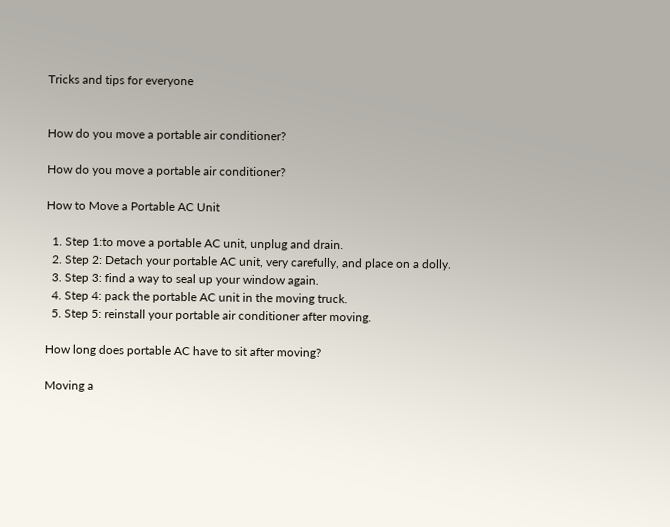Tricks and tips for everyone


How do you move a portable air conditioner?

How do you move a portable air conditioner?

How to Move a Portable AC Unit

  1. Step 1:to move a portable AC unit, unplug and drain.
  2. Step 2: Detach your portable AC unit, very carefully, and place on a dolly.
  3. Step 3: find a way to seal up your window again.
  4. Step 4: pack the portable AC unit in the moving truck.
  5. Step 5: reinstall your portable air conditioner after moving.

How long does portable AC have to sit after moving?

Moving a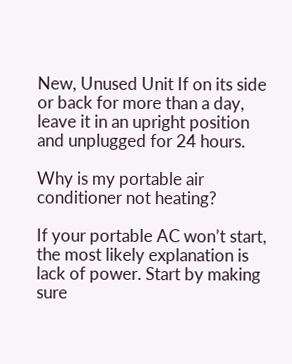New, Unused Unit If on its side or back for more than a day, leave it in an upright position and unplugged for 24 hours.

Why is my portable air conditioner not heating?

If your portable AC won’t start, the most likely explanation is lack of power. Start by making sure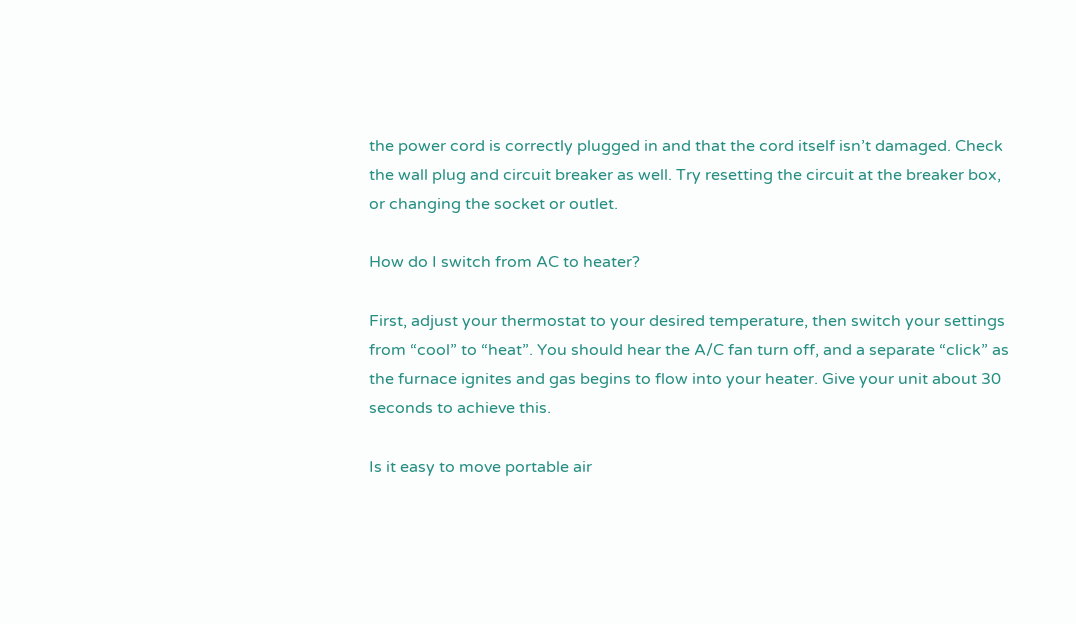the power cord is correctly plugged in and that the cord itself isn’t damaged. Check the wall plug and circuit breaker as well. Try resetting the circuit at the breaker box, or changing the socket or outlet.

How do I switch from AC to heater?

First, adjust your thermostat to your desired temperature, then switch your settings from “cool” to “heat”. You should hear the A/C fan turn off, and a separate “click” as the furnace ignites and gas begins to flow into your heater. Give your unit about 30 seconds to achieve this.

Is it easy to move portable air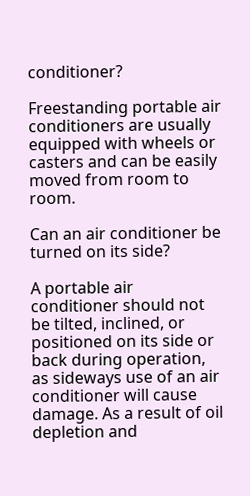conditioner?

Freestanding portable air conditioners are usually equipped with wheels or casters and can be easily moved from room to room.

Can an air conditioner be turned on its side?

A portable air conditioner should not be tilted, inclined, or positioned on its side or back during operation, as sideways use of an air conditioner will cause damage. As a result of oil depletion and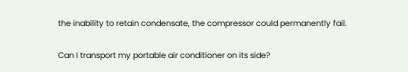the inability to retain condensate, the compressor could permanently fail.

Can I transport my portable air conditioner on its side?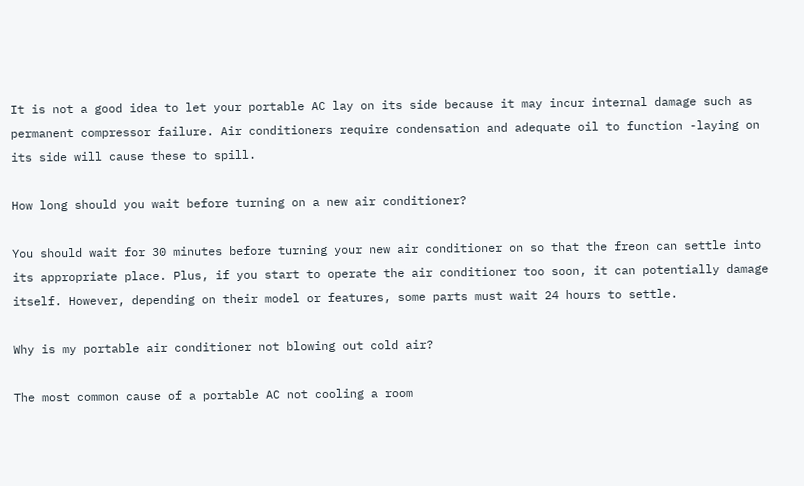It is not a good idea to let your portable AC lay on its side because it may incur internal damage such as permanent compressor failure. Air conditioners require condensation and adequate oil to function -laying on its side will cause these to spill.

How long should you wait before turning on a new air conditioner?

You should wait for 30 minutes before turning your new air conditioner on so that the freon can settle into its appropriate place. Plus, if you start to operate the air conditioner too soon, it can potentially damage itself. However, depending on their model or features, some parts must wait 24 hours to settle.

Why is my portable air conditioner not blowing out cold air?

The most common cause of a portable AC not cooling a room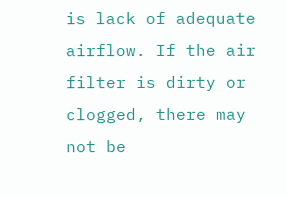is lack of adequate airflow. If the air filter is dirty or clogged, there may not be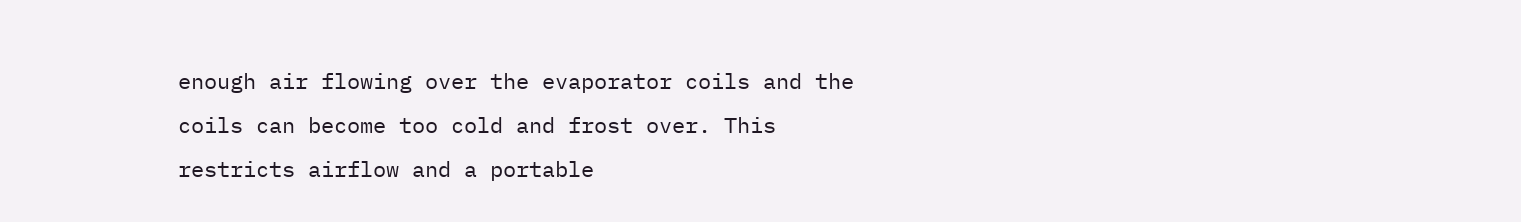enough air flowing over the evaporator coils and the coils can become too cold and frost over. This restricts airflow and a portable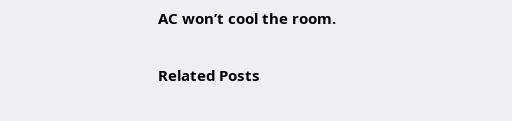AC won’t cool the room.

Related Posts